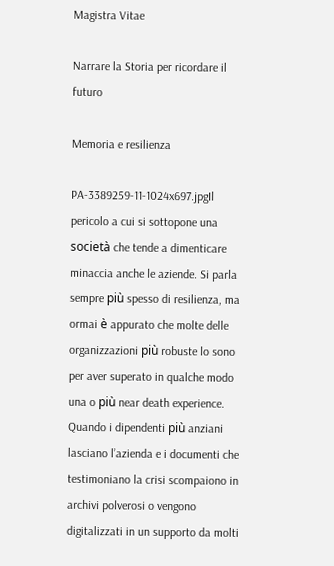Magistra Vitae

Narrare la Storia per ricordare il futuro

Memoria e resilienza

PA-3389259-11-1024x697.jpgIl pericolo a cui si sottopone una società che tende a dimenticare minaccia anche le aziende. Si parla sempre più spesso di resilienza, ma ormai è appurato che molte delle organizzazioni più robuste lo sono per aver superato in qualche modo una o più near death experience. Quando i dipendenti più anziani lasciano l’azienda e i documenti che testimoniano la crisi scompaiono in archivi polverosi o vengono digitalizzati in un supporto da molti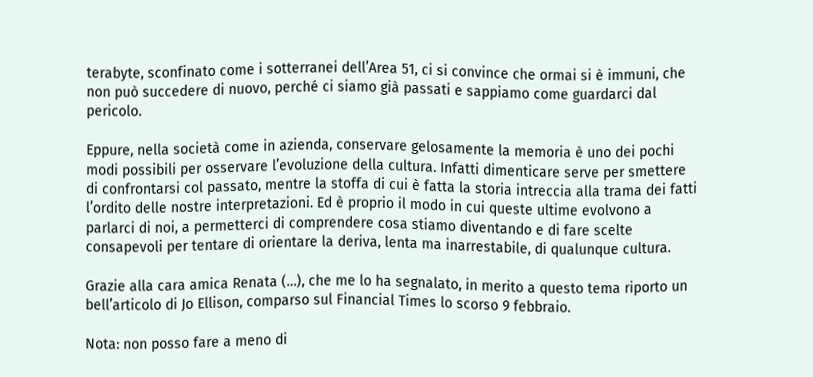terabyte, sconfinato come i sotterranei dell’Area 51, ci si convince che ormai si è immuni, che non può succedere di nuovo, perché ci siamo già passati e sappiamo come guardarci dal pericolo.

Eppure, nella società come in azienda, conservare gelosamente la memoria è uno dei pochi modi possibili per osservare l’evoluzione della cultura. Infatti dimenticare serve per smettere di confrontarsi col passato, mentre la stoffa di cui è fatta la storia intreccia alla trama dei fatti l’ordito delle nostre interpretazioni. Ed è proprio il modo in cui queste ultime evolvono a parlarci di noi, a permetterci di comprendere cosa stiamo diventando e di fare scelte consapevoli per tentare di orientare la deriva, lenta ma inarrestabile, di qualunque cultura.

Grazie alla cara amica Renata (…), che me lo ha segnalato, in merito a questo tema riporto un bell’articolo di Jo Ellison, comparso sul Financial Times lo scorso 9 febbraio.

Nota: non posso fare a meno di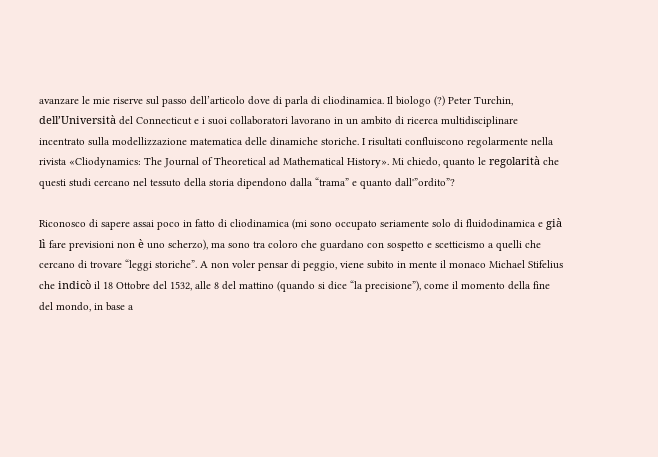avanzare le mie riserve sul passo dell’articolo dove di parla di cliodinamica. Il biologo (?) Peter Turchin, dell’Università del Connecticut e i suoi collaboratori lavorano in un ambito di ricerca multidisciplinare incentrato sulla modellizzazione matematica delle dinamiche storiche. I risultati confluiscono regolarmente nella rivista «Cliodynamics: The Journal of Theoretical ad Mathematical History». Mi chiedo, quanto le regolarità che questi studi cercano nel tessuto della storia dipendono dalla “trama” e quanto dall'”ordito”?

Riconosco di sapere assai poco in fatto di cliodinamica (mi sono occupato seriamente solo di fluidodinamica e già lì fare previsioni non è uno scherzo), ma sono tra coloro che guardano con sospetto e scetticismo a quelli che cercano di trovare “leggi storiche”. A non voler pensar di peggio, viene subito in mente il monaco Michael Stifelius che indicò il 18 Ottobre del 1532, alle 8 del mattino (quando si dice “la precisione”), come il momento della fine del mondo, in base a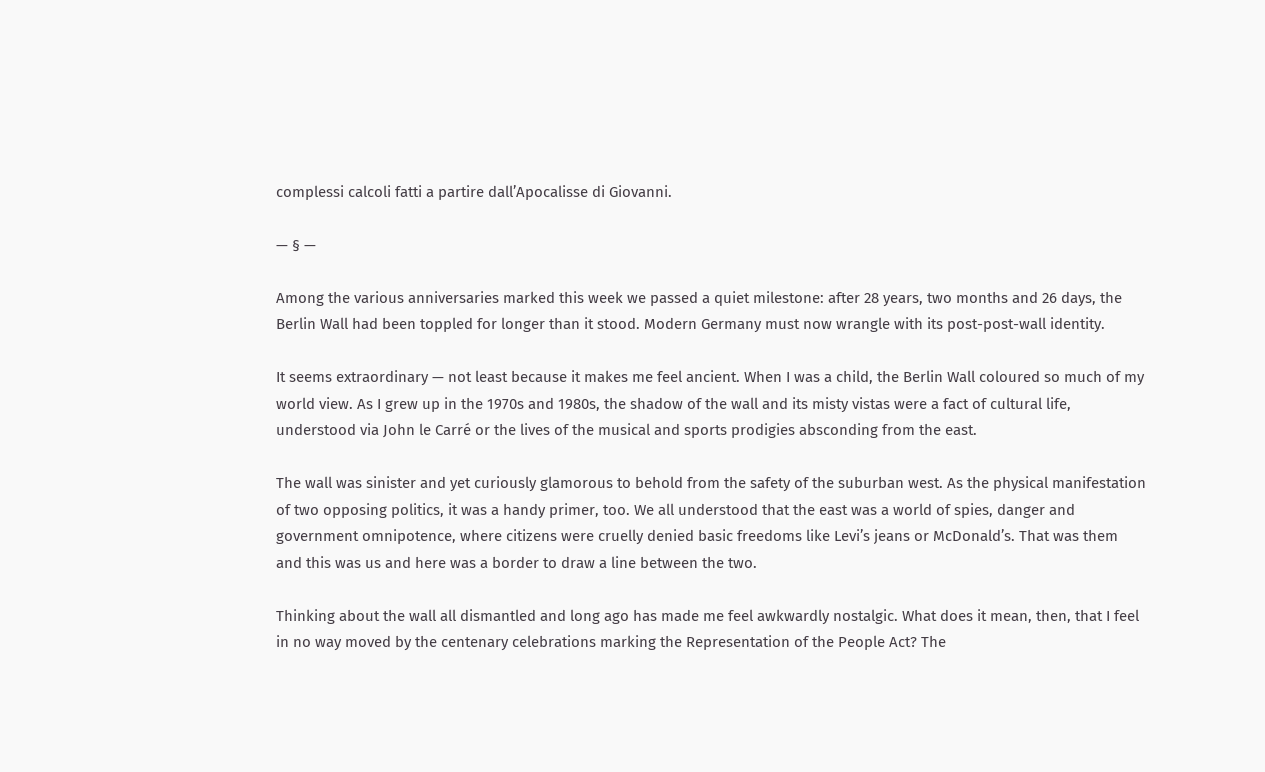complessi calcoli fatti a partire dall’Apocalisse di Giovanni.

— § —

Among the various anniversaries marked this week we passed a quiet milestone: after 28 years, two months and 26 days, the Berlin Wall had been toppled for longer than it stood. Modern Germany must now wrangle with its post-post-wall identity.

It seems extraordinary — not least because it makes me feel ancient. When I was a child, the Berlin Wall coloured so much of my world view. As I grew up in the 1970s and 1980s, the shadow of the wall and its misty vistas were a fact of cultural life, understood via John le Carré or the lives of the musical and sports prodigies absconding from the east.

The wall was sinister and yet curiously glamorous to behold from the safety of the suburban west. As the physical manifestation of two opposing politics, it was a handy primer, too. We all understood that the east was a world of spies, danger and government omnipotence, where citizens were cruelly denied basic freedoms like Levi’s jeans or McDonald’s. That was them and this was us and here was a border to draw a line between the two.

Thinking about the wall all dismantled and long ago has made me feel awkwardly nostalgic. What does it mean, then, that I feel in no way moved by the centenary celebrations marking the Representation of the People Act? The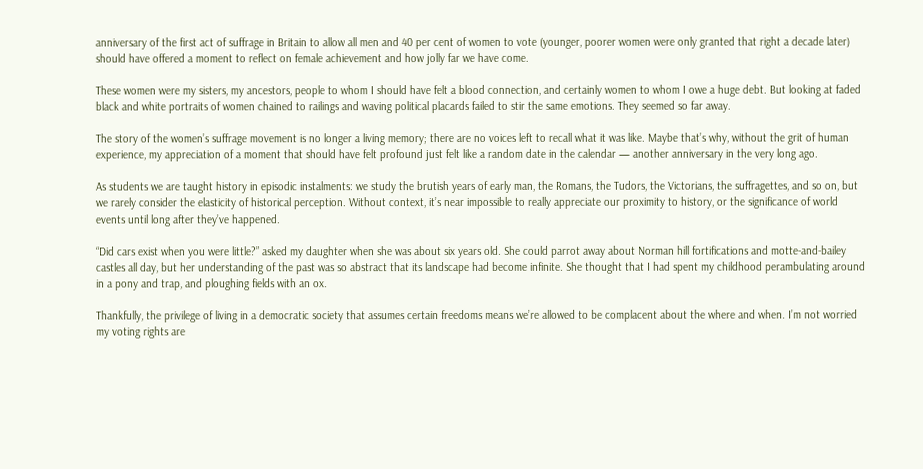anniversary of the first act of suffrage in Britain to allow all men and 40 per cent of women to vote (younger, poorer women were only granted that right a decade later) should have offered a moment to reflect on female achievement and how jolly far we have come.

These women were my sisters, my ancestors, people to whom I should have felt a blood connection, and certainly women to whom I owe a huge debt. But looking at faded black and white portraits of women chained to railings and waving political placards failed to stir the same emotions. They seemed so far away.

The story of the women’s suffrage movement is no longer a living memory; there are no voices left to recall what it was like. Maybe that’s why, without the grit of human experience, my appreciation of a moment that should have felt profound just felt like a random date in the calendar — another anniversary in the very long ago.

As students we are taught history in episodic instalments: we study the brutish years of early man, the Romans, the Tudors, the Victorians, the suffragettes, and so on, but we rarely consider the elasticity of historical perception. Without context, it’s near impossible to really appreciate our proximity to history, or the significance of world events until long after they’ve happened.

“Did cars exist when you were little?” asked my daughter when she was about six years old. She could parrot away about Norman hill fortifications and motte-and-bailey castles all day, but her understanding of the past was so abstract that its landscape had become infinite. She thought that I had spent my childhood perambulating around in a pony and trap, and ploughing fields with an ox.

Thankfully, the privilege of living in a democratic society that assumes certain freedoms means we’re allowed to be complacent about the where and when. I’m not worried my voting rights are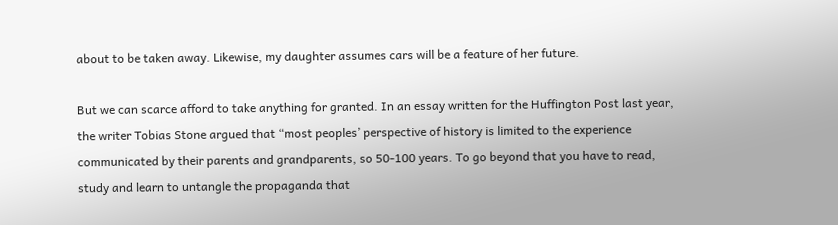about to be taken away. Likewise, my daughter assumes cars will be a feature of her future.

But we can scarce afford to take anything for granted. In an essay written for the Huffington Post last year, the writer Tobias Stone argued that “most peoples’ perspective of history is limited to the experience communicated by their parents and grandparents, so 50-100 years. To go beyond that you have to read, study and learn to untangle the propaganda that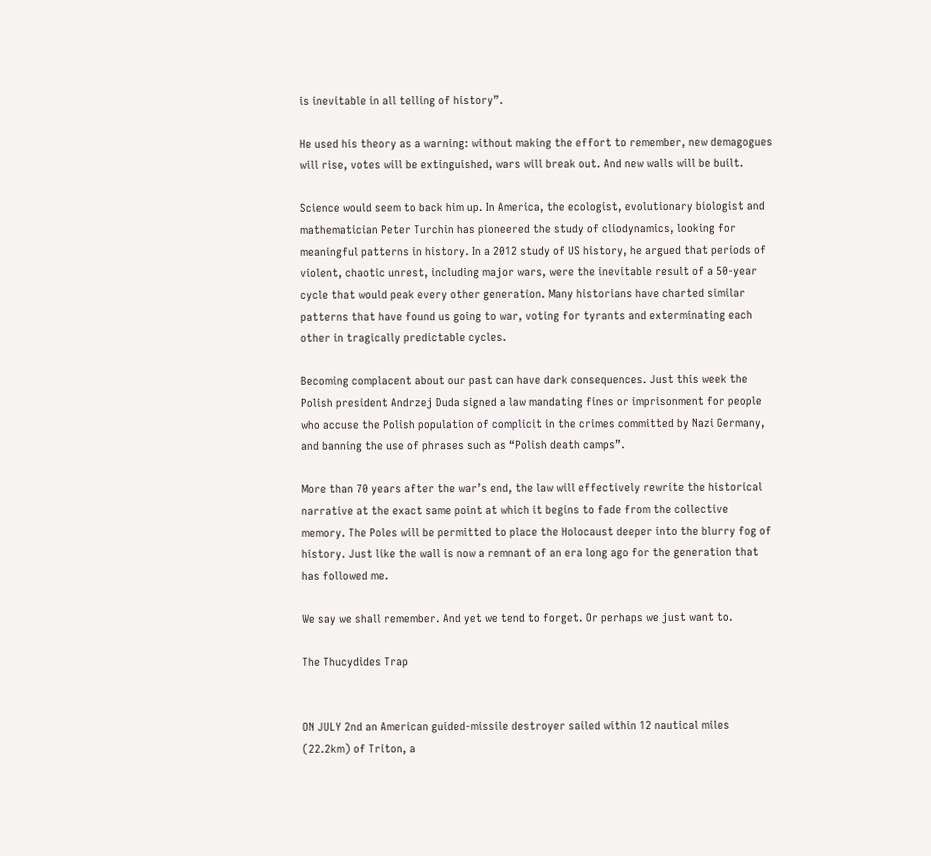is inevitable in all telling of history”.

He used his theory as a warning: without making the effort to remember, new demagogues will rise, votes will be extinguished, wars will break out. And new walls will be built.

Science would seem to back him up. In America, the ecologist, evolutionary biologist and mathematician Peter Turchin has pioneered the study of cliodynamics, looking for meaningful patterns in history. In a 2012 study of US history, he argued that periods of violent, chaotic unrest, including major wars, were the inevitable result of a 50-year cycle that would peak every other generation. Many historians have charted similar patterns that have found us going to war, voting for tyrants and exterminating each other in tragically predictable cycles.

Becoming complacent about our past can have dark consequences. Just this week the Polish president Andrzej Duda signed a law mandating fines or imprisonment for people who accuse the Polish population of complicit in the crimes committed by Nazi Germany, and banning the use of phrases such as “Polish death camps”.

More than 70 years after the war’s end, the law will effectively rewrite the historical narrative at the exact same point at which it begins to fade from the collective memory. The Poles will be permitted to place the Holocaust deeper into the blurry fog of history. Just like the wall is now a remnant of an era long ago for the generation that has followed me.

We say we shall remember. And yet we tend to forget. Or perhaps we just want to.

The Thucydides Trap


ON JULY 2nd an American guided-missile destroyer sailed within 12 nautical miles (22.2km) of Triton, a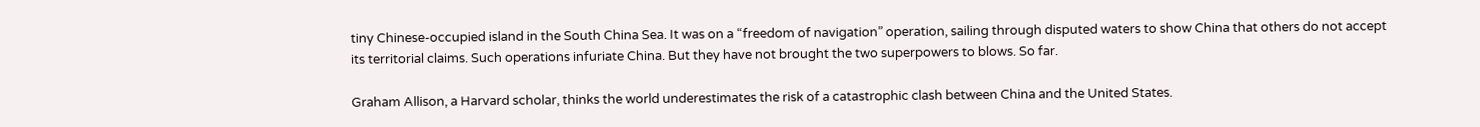tiny Chinese-occupied island in the South China Sea. It was on a “freedom of navigation” operation, sailing through disputed waters to show China that others do not accept its territorial claims. Such operations infuriate China. But they have not brought the two superpowers to blows. So far.

Graham Allison, a Harvard scholar, thinks the world underestimates the risk of a catastrophic clash between China and the United States.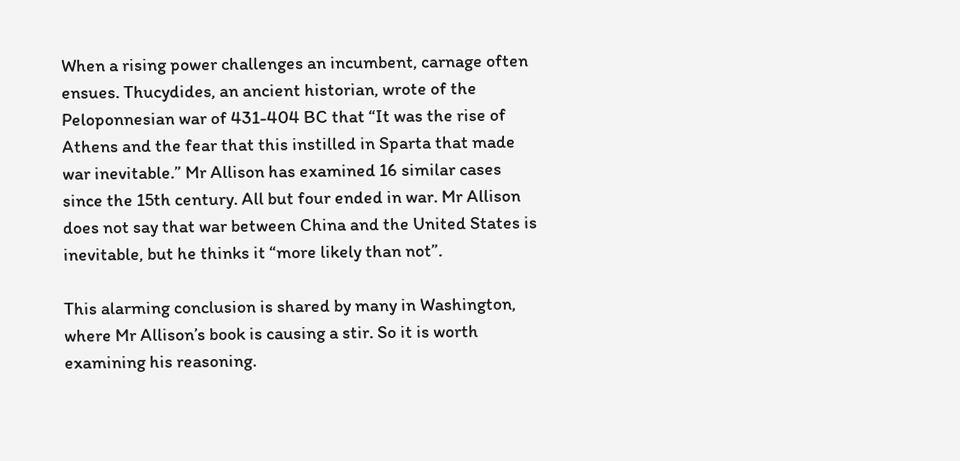When a rising power challenges an incumbent, carnage often ensues. Thucydides, an ancient historian, wrote of the Peloponnesian war of 431-404 BC that “It was the rise of Athens and the fear that this instilled in Sparta that made war inevitable.” Mr Allison has examined 16 similar cases since the 15th century. All but four ended in war. Mr Allison does not say that war between China and the United States is inevitable, but he thinks it “more likely than not”.

This alarming conclusion is shared by many in Washington, where Mr Allison’s book is causing a stir. So it is worth examining his reasoning.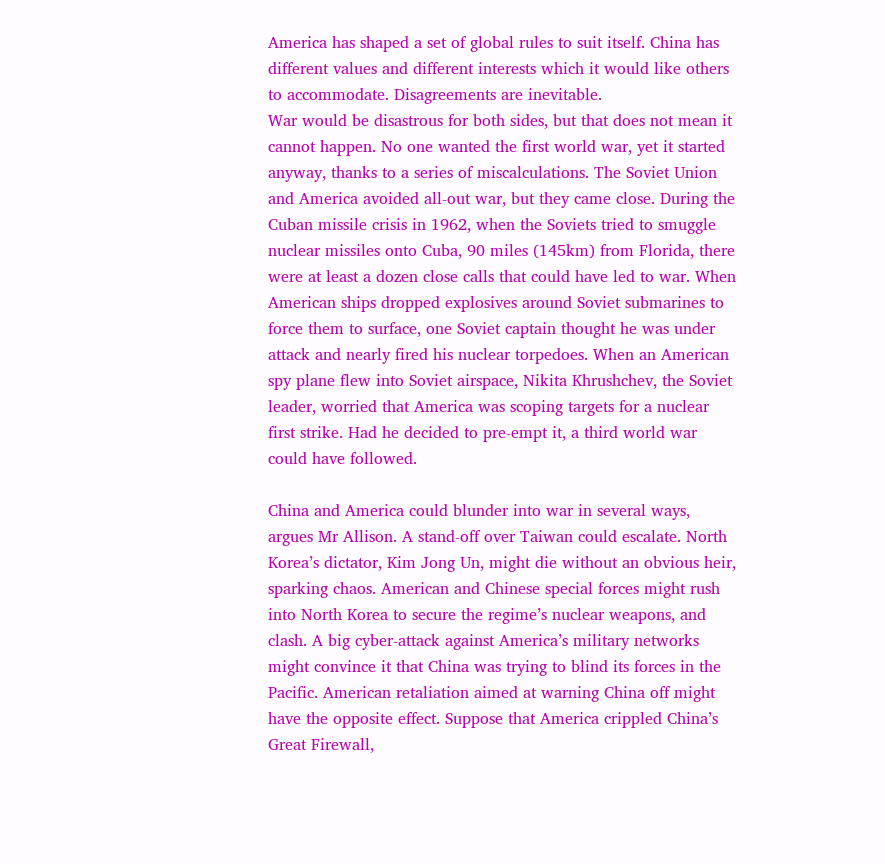America has shaped a set of global rules to suit itself. China has different values and different interests which it would like others to accommodate. Disagreements are inevitable.
War would be disastrous for both sides, but that does not mean it cannot happen. No one wanted the first world war, yet it started anyway, thanks to a series of miscalculations. The Soviet Union and America avoided all-out war, but they came close. During the Cuban missile crisis in 1962, when the Soviets tried to smuggle nuclear missiles onto Cuba, 90 miles (145km) from Florida, there were at least a dozen close calls that could have led to war. When American ships dropped explosives around Soviet submarines to force them to surface, one Soviet captain thought he was under attack and nearly fired his nuclear torpedoes. When an American spy plane flew into Soviet airspace, Nikita Khrushchev, the Soviet leader, worried that America was scoping targets for a nuclear first strike. Had he decided to pre-empt it, a third world war could have followed.

China and America could blunder into war in several ways, argues Mr Allison. A stand-off over Taiwan could escalate. North Korea’s dictator, Kim Jong Un, might die without an obvious heir, sparking chaos. American and Chinese special forces might rush into North Korea to secure the regime’s nuclear weapons, and clash. A big cyber-attack against America’s military networks might convince it that China was trying to blind its forces in the Pacific. American retaliation aimed at warning China off might have the opposite effect. Suppose that America crippled China’s Great Firewall,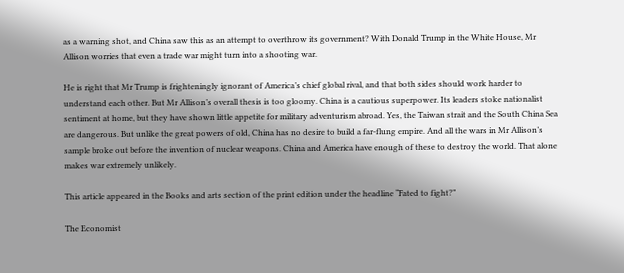as a warning shot, and China saw this as an attempt to overthrow its government? With Donald Trump in the White House, Mr Allison worries that even a trade war might turn into a shooting war.

He is right that Mr Trump is frighteningly ignorant of America’s chief global rival, and that both sides should work harder to understand each other. But Mr Allison’s overall thesis is too gloomy. China is a cautious superpower. Its leaders stoke nationalist sentiment at home, but they have shown little appetite for military adventurism abroad. Yes, the Taiwan strait and the South China Sea are dangerous. But unlike the great powers of old, China has no desire to build a far-flung empire. And all the wars in Mr Allison’s sample broke out before the invention of nuclear weapons. China and America have enough of these to destroy the world. That alone makes war extremely unlikely.

This article appeared in the Books and arts section of the print edition under the headline “Fated to fight?”

The Economist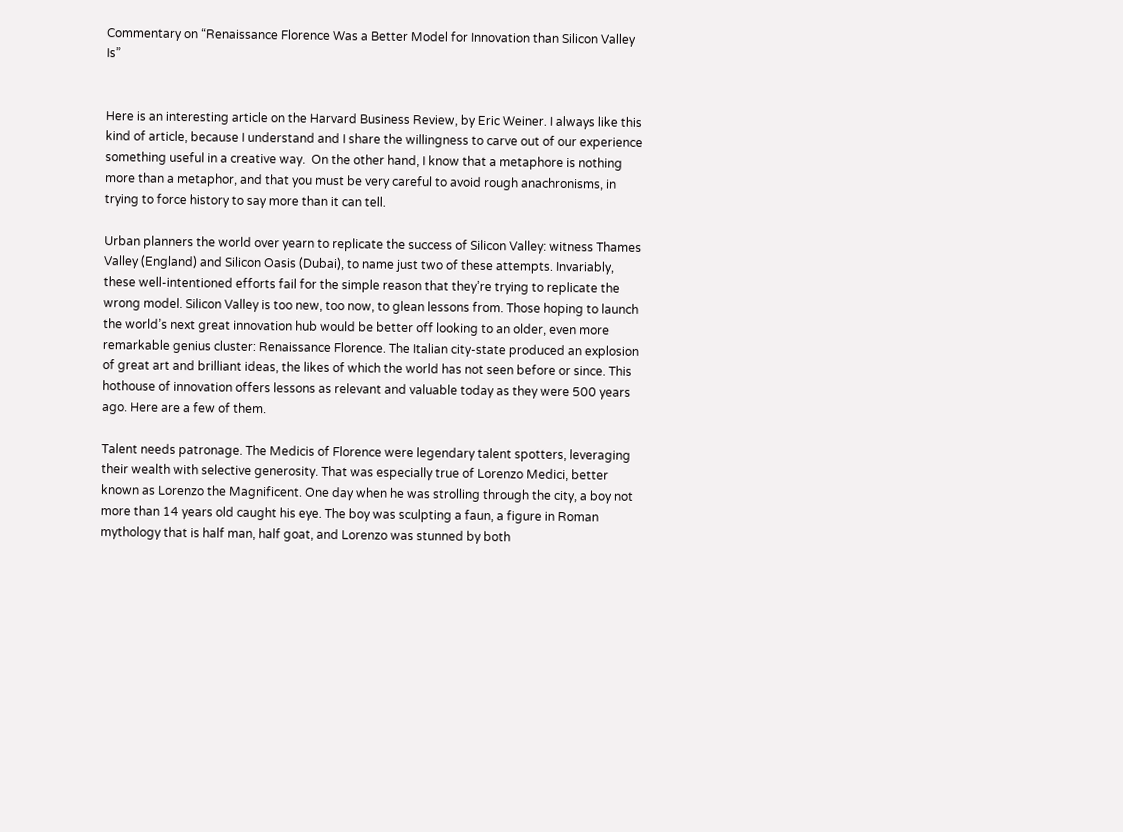Commentary on “Renaissance Florence Was a Better Model for Innovation than Silicon Valley Is”


Here is an interesting article on the Harvard Business Review, by Eric Weiner. I always like this kind of article, because I understand and I share the willingness to carve out of our experience something useful in a creative way.  On the other hand, I know that a metaphore is nothing more than a metaphor, and that you must be very careful to avoid rough anachronisms, in trying to force history to say more than it can tell.

Urban planners the world over yearn to replicate the success of Silicon Valley: witness Thames Valley (England) and Silicon Oasis (Dubai), to name just two of these attempts. Invariably, these well-intentioned efforts fail for the simple reason that they’re trying to replicate the wrong model. Silicon Valley is too new, too now, to glean lessons from. Those hoping to launch the world’s next great innovation hub would be better off looking to an older, even more remarkable genius cluster: Renaissance Florence. The Italian city-state produced an explosion of great art and brilliant ideas, the likes of which the world has not seen before or since. This hothouse of innovation offers lessons as relevant and valuable today as they were 500 years ago. Here are a few of them.

Talent needs patronage. The Medicis of Florence were legendary talent spotters, leveraging their wealth with selective generosity. That was especially true of Lorenzo Medici, better known as Lorenzo the Magnificent. One day when he was strolling through the city, a boy not more than 14 years old caught his eye. The boy was sculpting a faun, a figure in Roman mythology that is half man, half goat, and Lorenzo was stunned by both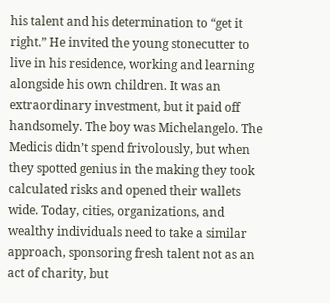his talent and his determination to “get it right.” He invited the young stonecutter to live in his residence, working and learning alongside his own children. It was an extraordinary investment, but it paid off handsomely. The boy was Michelangelo. The Medicis didn’t spend frivolously, but when they spotted genius in the making they took calculated risks and opened their wallets wide. Today, cities, organizations, and wealthy individuals need to take a similar approach, sponsoring fresh talent not as an act of charity, but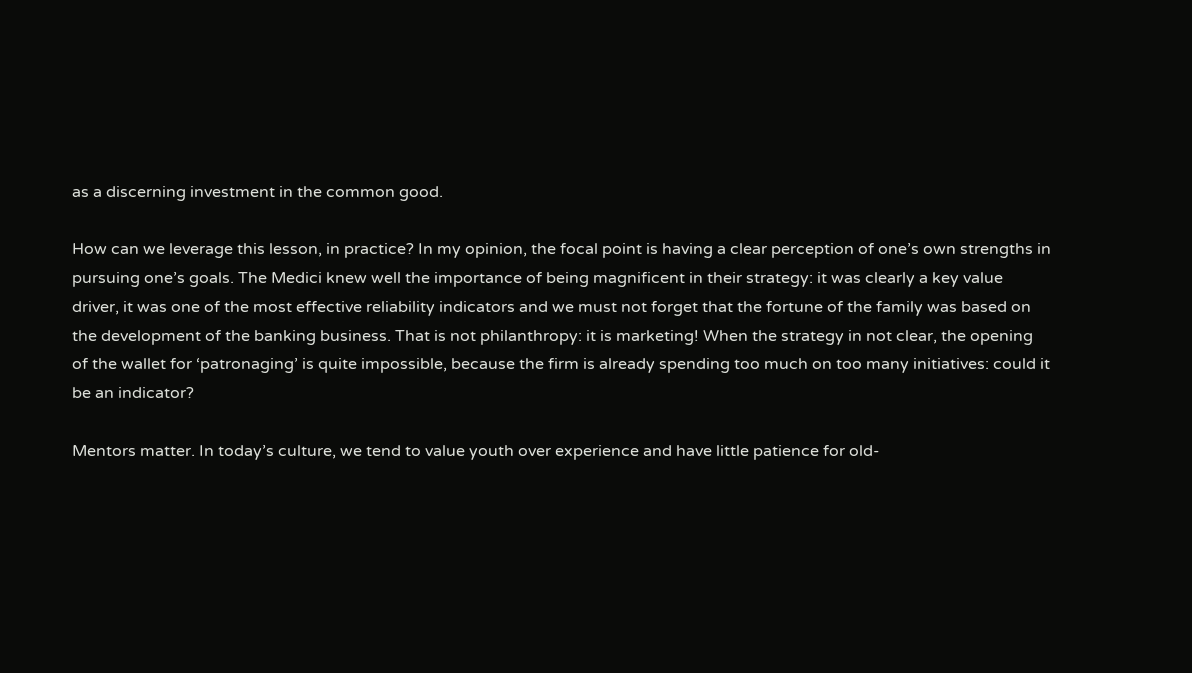as a discerning investment in the common good.

How can we leverage this lesson, in practice? In my opinion, the focal point is having a clear perception of one’s own strengths in pursuing one’s goals. The Medici knew well the importance of being magnificent in their strategy: it was clearly a key value driver, it was one of the most effective reliability indicators and we must not forget that the fortune of the family was based on the development of the banking business. That is not philanthropy: it is marketing! When the strategy in not clear, the opening of the wallet for ‘patronaging’ is quite impossible, because the firm is already spending too much on too many initiatives: could it be an indicator?

Mentors matter. In today’s culture, we tend to value youth over experience and have little patience for old-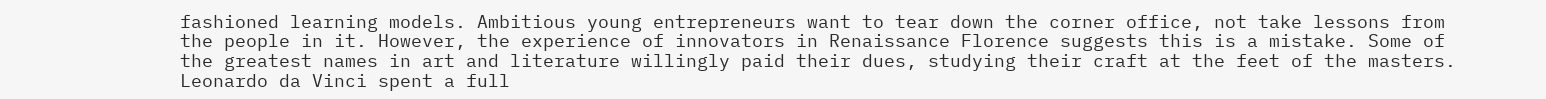fashioned learning models. Ambitious young entrepreneurs want to tear down the corner office, not take lessons from the people in it. However, the experience of innovators in Renaissance Florence suggests this is a mistake. Some of the greatest names in art and literature willingly paid their dues, studying their craft at the feet of the masters. Leonardo da Vinci spent a full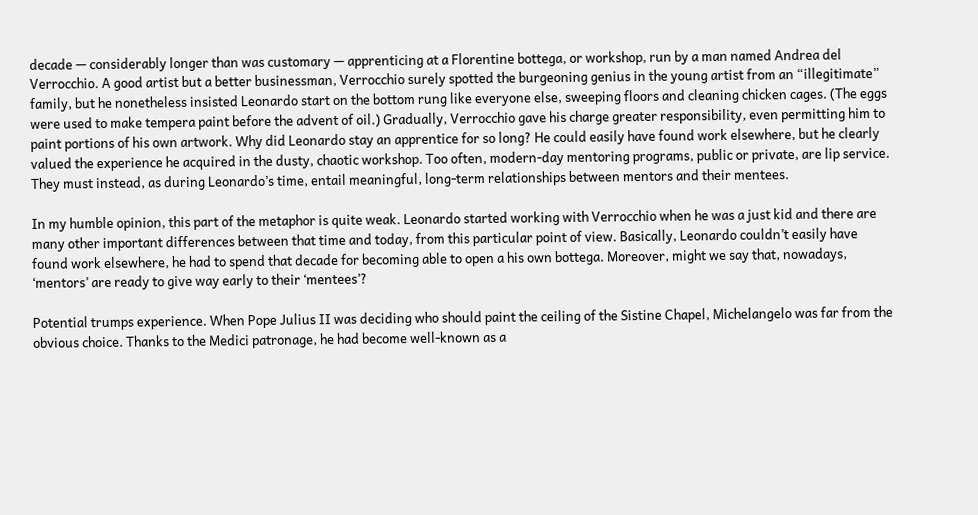decade — considerably longer than was customary — apprenticing at a Florentine bottega, or workshop, run by a man named Andrea del Verrocchio. A good artist but a better businessman, Verrocchio surely spotted the burgeoning genius in the young artist from an “illegitimate” family, but he nonetheless insisted Leonardo start on the bottom rung like everyone else, sweeping floors and cleaning chicken cages. (The eggs were used to make tempera paint before the advent of oil.) Gradually, Verrocchio gave his charge greater responsibility, even permitting him to paint portions of his own artwork. Why did Leonardo stay an apprentice for so long? He could easily have found work elsewhere, but he clearly valued the experience he acquired in the dusty, chaotic workshop. Too often, modern-day mentoring programs, public or private, are lip service. They must instead, as during Leonardo’s time, entail meaningful, long-term relationships between mentors and their mentees.

In my humble opinion, this part of the metaphor is quite weak. Leonardo started working with Verrocchio when he was a just kid and there are many other important differences between that time and today, from this particular point of view. Basically, Leonardo couldn’t easily have found work elsewhere, he had to spend that decade for becoming able to open a his own bottega. Moreover, might we say that, nowadays, ‘mentors’ are ready to give way early to their ‘mentees’?

Potential trumps experience. When Pope Julius II was deciding who should paint the ceiling of the Sistine Chapel, Michelangelo was far from the obvious choice. Thanks to the Medici patronage, he had become well-known as a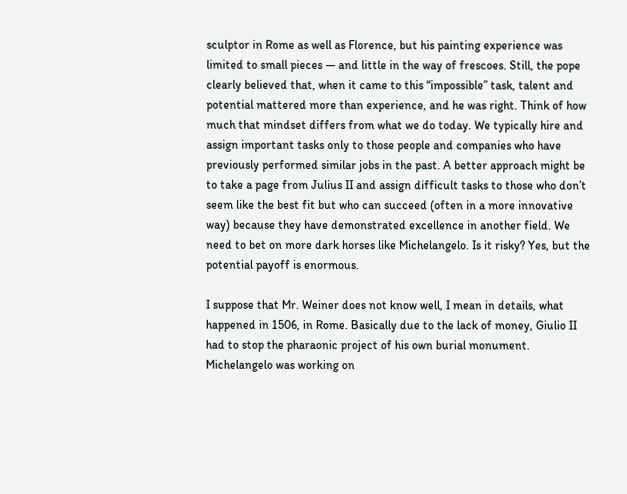sculptor in Rome as well as Florence, but his painting experience was limited to small pieces — and little in the way of frescoes. Still, the pope clearly believed that, when it came to this “impossible” task, talent and potential mattered more than experience, and he was right. Think of how much that mindset differs from what we do today. We typically hire and assign important tasks only to those people and companies who have previously performed similar jobs in the past. A better approach might be to take a page from Julius II and assign difficult tasks to those who don’t seem like the best fit but who can succeed (often in a more innovative way) because they have demonstrated excellence in another field. We need to bet on more dark horses like Michelangelo. Is it risky? Yes, but the potential payoff is enormous.

I suppose that Mr. Weiner does not know well, I mean in details, what happened in 1506, in Rome. Basically due to the lack of money, Giulio II had to stop the pharaonic project of his own burial monument. Michelangelo was working on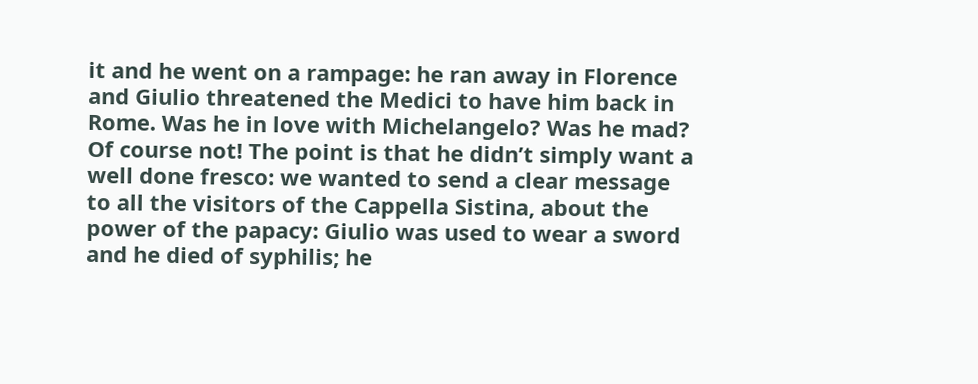it and he went on a rampage: he ran away in Florence and Giulio threatened the Medici to have him back in Rome. Was he in love with Michelangelo? Was he mad? Of course not! The point is that he didn’t simply want a well done fresco: we wanted to send a clear message to all the visitors of the Cappella Sistina, about the power of the papacy: Giulio was used to wear a sword and he died of syphilis; he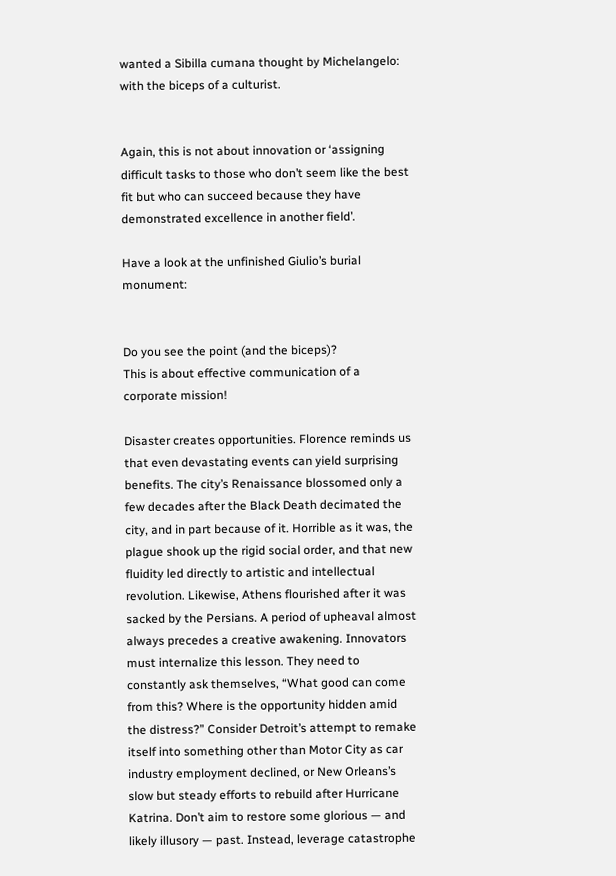wanted a Sibilla cumana thought by Michelangelo: with the biceps of a culturist.


Again, this is not about innovation or ‘assigning difficult tasks to those who don’t seem like the best fit but who can succeed because they have demonstrated excellence in another field’.

Have a look at the unfinished Giulio’s burial monument:


Do you see the point (and the biceps)?
This is about effective communication of a corporate mission!

Disaster creates opportunities. Florence reminds us that even devastating events can yield surprising benefits. The city’s Renaissance blossomed only a few decades after the Black Death decimated the city, and in part because of it. Horrible as it was, the plague shook up the rigid social order, and that new fluidity led directly to artistic and intellectual revolution. Likewise, Athens flourished after it was sacked by the Persians. A period of upheaval almost always precedes a creative awakening. Innovators must internalize this lesson. They need to constantly ask themselves, “What good can come from this? Where is the opportunity hidden amid the distress?” Consider Detroit’s attempt to remake itself into something other than Motor City as car industry employment declined, or New Orleans’s slow but steady efforts to rebuild after Hurricane Katrina. Don’t aim to restore some glorious — and likely illusory — past. Instead, leverage catastrophe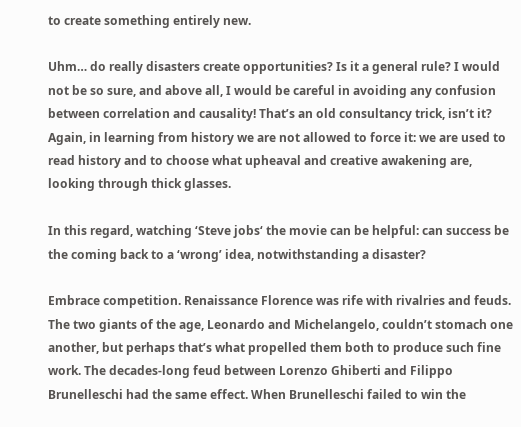to create something entirely new.

Uhm… do really disasters create opportunities? Is it a general rule? I would not be so sure, and above all, I would be careful in avoiding any confusion between correlation and causality! That’s an old consultancy trick, isn’t it? Again, in learning from history we are not allowed to force it: we are used to read history and to choose what upheaval and creative awakening are, looking through thick glasses.

In this regard, watching ‘Steve jobs‘ the movie can be helpful: can success be the coming back to a ‘wrong’ idea, notwithstanding a disaster?

Embrace competition. Renaissance Florence was rife with rivalries and feuds. The two giants of the age, Leonardo and Michelangelo, couldn’t stomach one another, but perhaps that’s what propelled them both to produce such fine work. The decades-long feud between Lorenzo Ghiberti and Filippo Brunelleschi had the same effect. When Brunelleschi failed to win the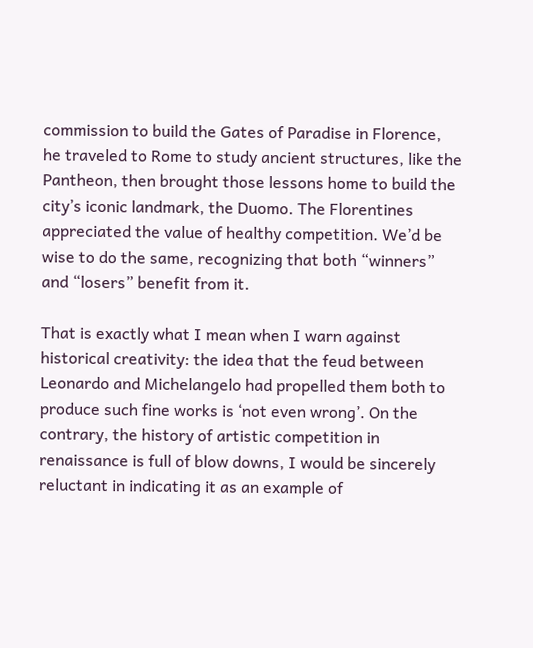commission to build the Gates of Paradise in Florence, he traveled to Rome to study ancient structures, like the Pantheon, then brought those lessons home to build the city’s iconic landmark, the Duomo. The Florentines appreciated the value of healthy competition. We’d be wise to do the same, recognizing that both “winners” and “losers” benefit from it.

That is exactly what I mean when I warn against historical creativity: the idea that the feud between Leonardo and Michelangelo had propelled them both to produce such fine works is ‘not even wrong’. On the contrary, the history of artistic competition in renaissance is full of blow downs, I would be sincerely reluctant in indicating it as an example of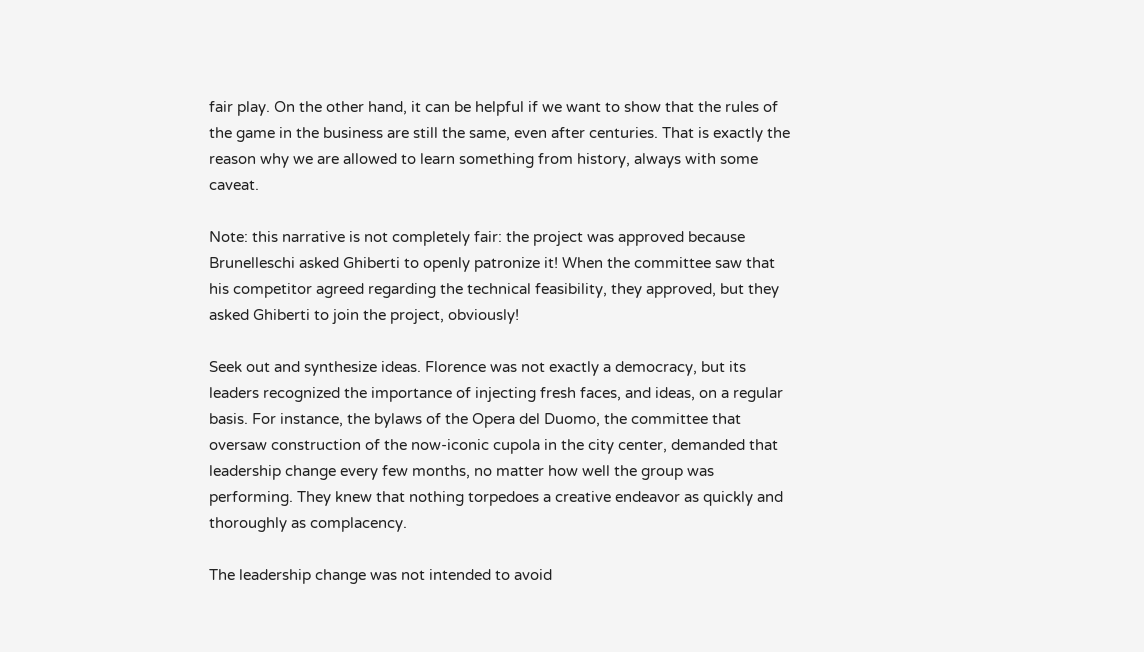fair play. On the other hand, it can be helpful if we want to show that the rules of the game in the business are still the same, even after centuries. That is exactly the reason why we are allowed to learn something from history, always with some caveat.

Note: this narrative is not completely fair: the project was approved because Brunelleschi asked Ghiberti to openly patronize it! When the committee saw that his competitor agreed regarding the technical feasibility, they approved, but they asked Ghiberti to join the project, obviously!

Seek out and synthesize ideas. Florence was not exactly a democracy, but its leaders recognized the importance of injecting fresh faces, and ideas, on a regular basis. For instance, the bylaws of the Opera del Duomo, the committee that oversaw construction of the now-iconic cupola in the city center, demanded that leadership change every few months, no matter how well the group was performing. They knew that nothing torpedoes a creative endeavor as quickly and thoroughly as complacency.

The leadership change was not intended to avoid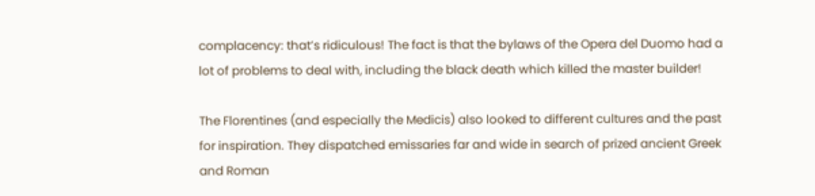complacency: that’s ridiculous! The fact is that the bylaws of the Opera del Duomo had a lot of problems to deal with, including the black death which killed the master builder!

The Florentines (and especially the Medicis) also looked to different cultures and the past for inspiration. They dispatched emissaries far and wide in search of prized ancient Greek and Roman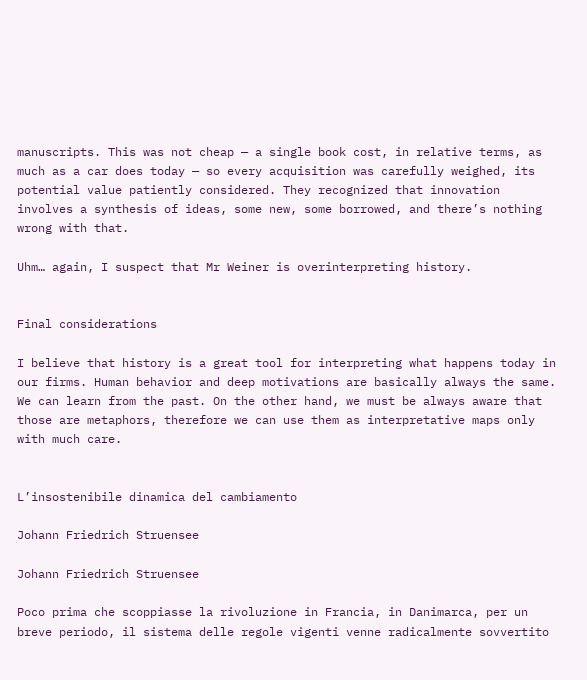manuscripts. This was not cheap — a single book cost, in relative terms, as much as a car does today — so every acquisition was carefully weighed, its potential value patiently considered. They recognized that innovation involves a synthesis of ideas, some new, some borrowed, and there’s nothing wrong with that.

Uhm… again, I suspect that Mr Weiner is overinterpreting history.


Final considerations

I believe that history is a great tool for interpreting what happens today in our firms. Human behavior and deep motivations are basically always the same. We can learn from the past. On the other hand, we must be always aware that those are metaphors, therefore we can use them as interpretative maps only with much care.


L’insostenibile dinamica del cambiamento

Johann Friedrich Struensee

Johann Friedrich Struensee

Poco prima che scoppiasse la rivoluzione in Francia, in Danimarca, per un breve periodo, il sistema delle regole vigenti venne radicalmente sovvertito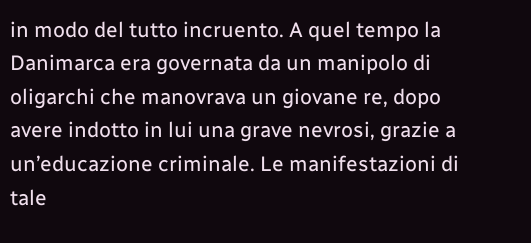in modo del tutto incruento. A quel tempo la Danimarca era governata da un manipolo di oligarchi che manovrava un giovane re, dopo avere indotto in lui una grave nevrosi, grazie a un’educazione criminale. Le manifestazioni di tale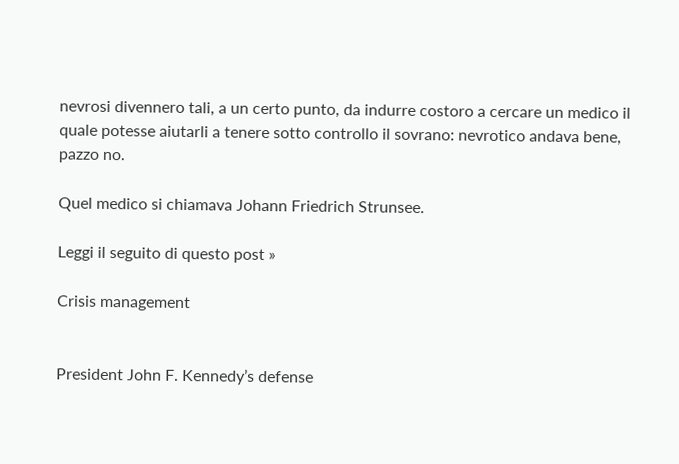nevrosi divennero tali, a un certo punto, da indurre costoro a cercare un medico il quale potesse aiutarli a tenere sotto controllo il sovrano: nevrotico andava bene, pazzo no.

Quel medico si chiamava Johann Friedrich Strunsee.

Leggi il seguito di questo post »

Crisis management


President John F. Kennedy’s defense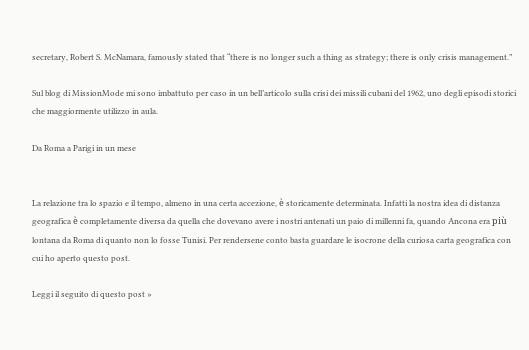secretary, Robert S. McNamara, famously stated that “there is no longer such a thing as strategy; there is only crisis management.”

Sul blog di MissionMode mi sono imbattuto per caso in un bell’articolo sulla crisi dei missili cubani del 1962, uno degli episodi storici che maggiormente utilizzo in aula.

Da Roma a Parigi in un mese


La relazione tra lo spazio e il tempo, almeno in una certa accezione, è storicamente determinata. Infatti la nostra idea di distanza geografica è completamente diversa da quella che dovevano avere i nostri antenati un paio di millenni fa, quando Ancona era più lontana da Roma di quanto non lo fosse Tunisi. Per rendersene conto basta guardare le isocrone della curiosa carta geografica con cui ho aperto questo post.

Leggi il seguito di questo post »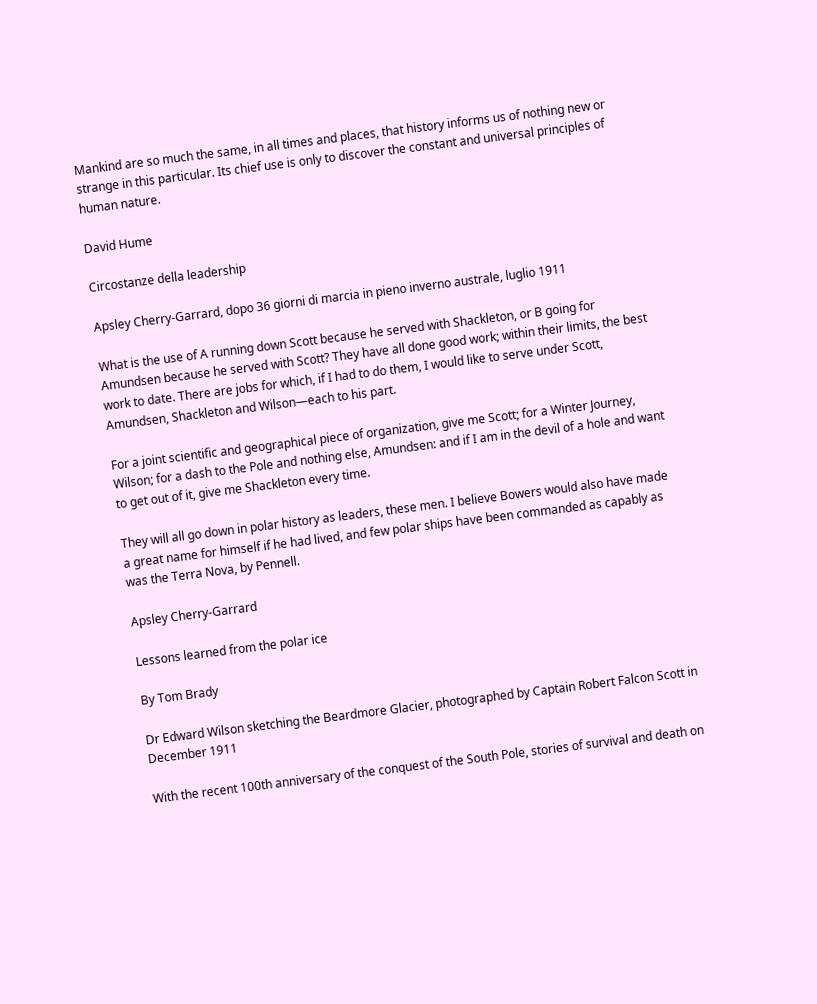Mankind are so much the same, in all times and places, that history informs us of nothing new or strange in this particular. Its chief use is only to discover the constant and universal principles of human nature.

David Hume

Circostanze della leadership

Apsley Cherry-Garrard, dopo 36 giorni di marcia in pieno inverno australe, luglio 1911

What is the use of A running down Scott because he served with Shackleton, or B going for Amundsen because he served with Scott? They have all done good work; within their limits, the best work to date. There are jobs for which, if I had to do them, I would like to serve under Scott, Amundsen, Shackleton and Wilson—each to his part.

For a joint scientific and geographical piece of organization, give me Scott; for a Winter Journey, Wilson; for a dash to the Pole and nothing else, Amundsen: and if I am in the devil of a hole and want to get out of it, give me Shackleton every time.

They will all go down in polar history as leaders, these men. I believe Bowers would also have made a great name for himself if he had lived, and few polar ships have been commanded as capably as was the Terra Nova, by Pennell.

Apsley Cherry-Garrard

Lessons learned from the polar ice

By Tom Brady

Dr Edward Wilson sketching the Beardmore Glacier, photographed by Captain Robert Falcon Scott in December 1911

With the recent 100th anniversary of the conquest of the South Pole, stories of survival and death on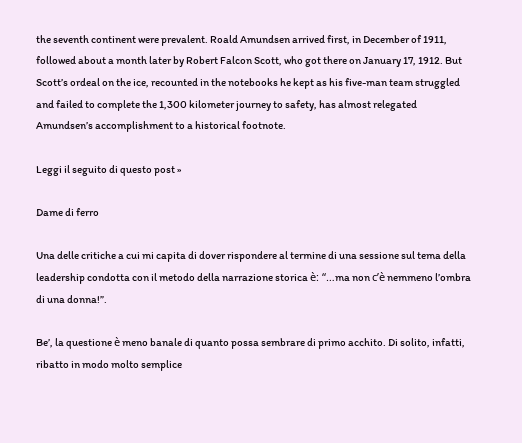the seventh continent were prevalent. Roald Amundsen arrived first, in December of 1911, followed about a month later by Robert Falcon Scott, who got there on January 17, 1912. But Scott’s ordeal on the ice, recounted in the notebooks he kept as his five-man team struggled and failed to complete the 1,300 kilometer journey to safety, has almost relegated Amundsen’s accomplishment to a historical footnote.

Leggi il seguito di questo post »

Dame di ferro

Una delle critiche a cui mi capita di dover rispondere al termine di una sessione sul tema della leadership condotta con il metodo della narrazione storica è: “…ma non c’è nemmeno l’ombra di una donna!”.

Be’, la questione è meno banale di quanto possa sembrare di primo acchito. Di solito, infatti, ribatto in modo molto semplice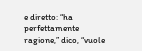e diretto: “ha perfettamente ragione,” dico, “vuole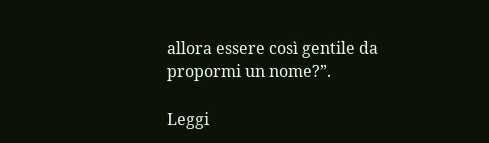allora essere così gentile da propormi un nome?”.

Leggi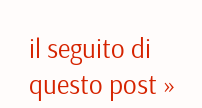il seguito di questo post »